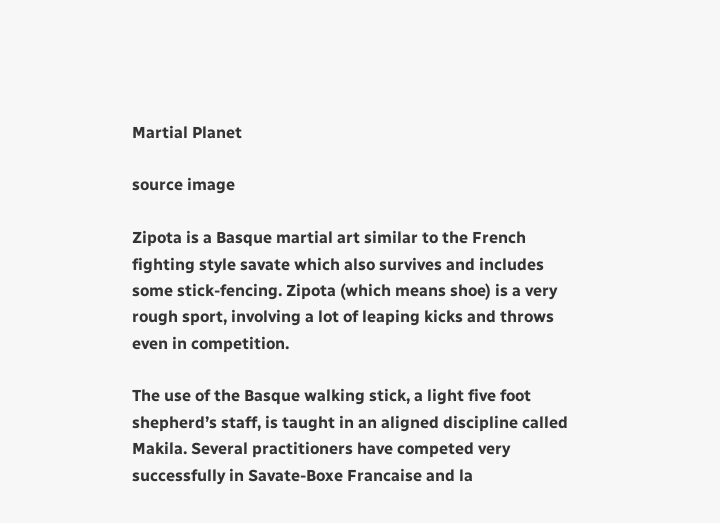Martial Planet

source image

Zipota is a Basque martial art similar to the French fighting style savate which also survives and includes some stick-fencing. Zipota (which means shoe) is a very rough sport, involving a lot of leaping kicks and throws even in competition.

The use of the Basque walking stick, a light five foot shepherd’s staff, is taught in an aligned discipline called Makila. Several practitioners have competed very successfully in Savate-Boxe Francaise and la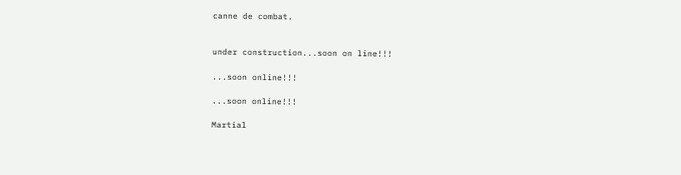canne de combat.


under construction...soon on line!!!

...soon online!!!

...soon online!!!

Martial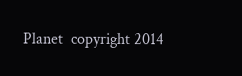Planet  copyright 2014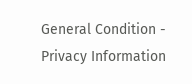General Condition - Privacy Information